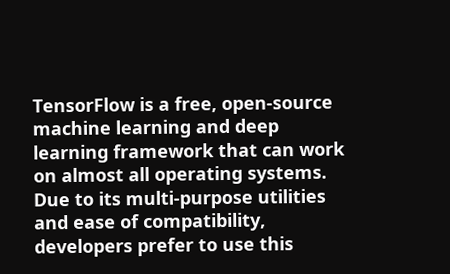TensorFlow is a free, open-source machine learning and deep learning framework that can work on almost all operating systems. Due to its multi-purpose utilities and ease of compatibility, developers prefer to use this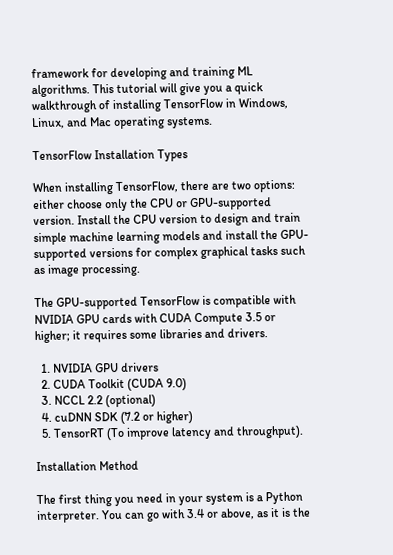framework for developing and training ML algorithms. This tutorial will give you a quick walkthrough of installing TensorFlow in Windows, Linux, and Mac operating systems.

TensorFlow Installation Types

When installing TensorFlow, there are two options: either choose only the CPU or GPU-supported version. Install the CPU version to design and train simple machine learning models and install the GPU-supported versions for complex graphical tasks such as image processing.

The GPU-supported TensorFlow is compatible with NVIDIA GPU cards with CUDA Compute 3.5 or higher; it requires some libraries and drivers.

  1. NVIDIA GPU drivers
  2. CUDA Toolkit (CUDA 9.0)
  3. NCCL 2.2 (optional)
  4. cuDNN SDK (7.2 or higher)
  5. TensorRT (To improve latency and throughput).

Installation Method

The first thing you need in your system is a Python interpreter. You can go with 3.4 or above, as it is the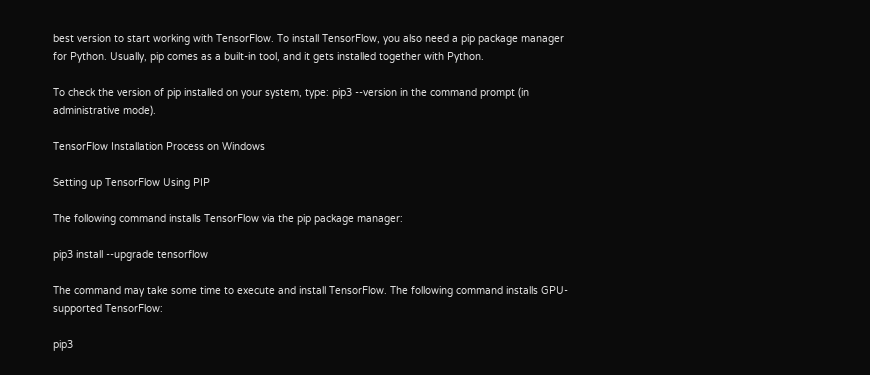best version to start working with TensorFlow. To install TensorFlow, you also need a pip package manager for Python. Usually, pip comes as a built-in tool, and it gets installed together with Python.

To check the version of pip installed on your system, type: pip3 --version in the command prompt (in administrative mode).

TensorFlow Installation Process on Windows

Setting up TensorFlow Using PIP

The following command installs TensorFlow via the pip package manager:

pip3 install --upgrade tensorflow

The command may take some time to execute and install TensorFlow. The following command installs GPU-supported TensorFlow:

pip3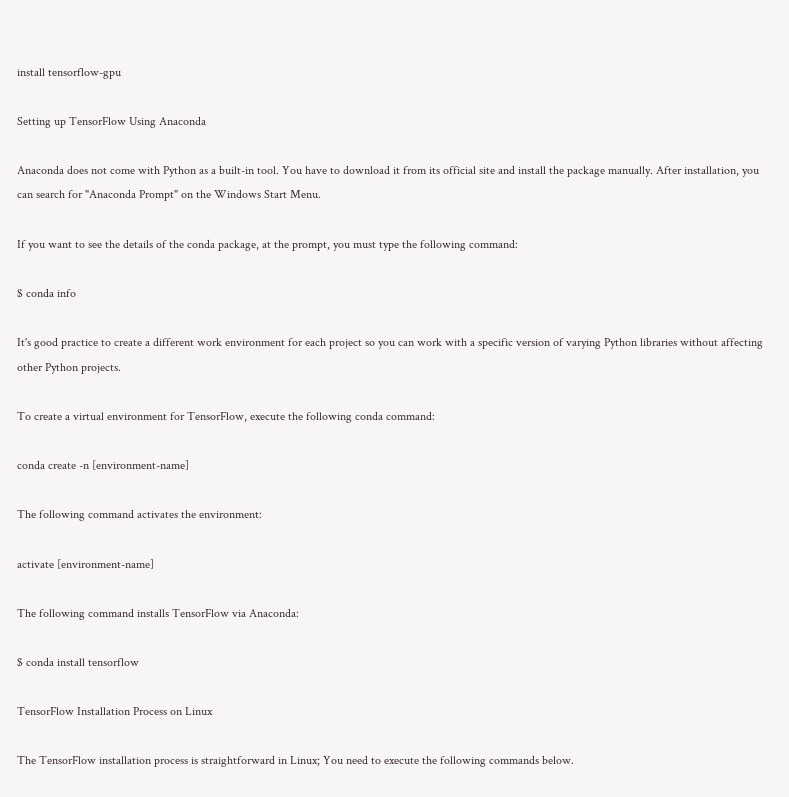install tensorflow-gpu

Setting up TensorFlow Using Anaconda

Anaconda does not come with Python as a built-in tool. You have to download it from its official site and install the package manually. After installation, you can search for "Anaconda Prompt" on the Windows Start Menu.

If you want to see the details of the conda package, at the prompt, you must type the following command:

$ conda info

It's good practice to create a different work environment for each project so you can work with a specific version of varying Python libraries without affecting other Python projects.

To create a virtual environment for TensorFlow, execute the following conda command:

conda create -n [environment-name]

The following command activates the environment:

activate [environment-name]

The following command installs TensorFlow via Anaconda:

$ conda install tensorflow

TensorFlow Installation Process on Linux

The TensorFlow installation process is straightforward in Linux; You need to execute the following commands below.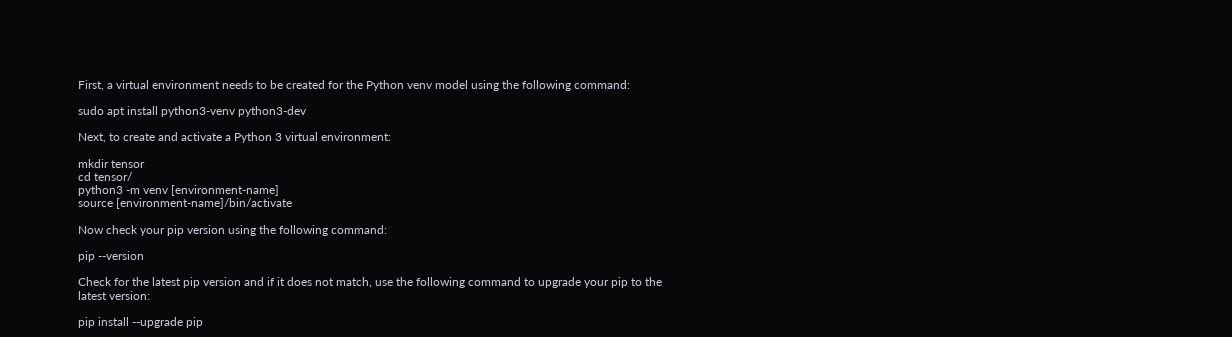First, a virtual environment needs to be created for the Python venv model using the following command:

sudo apt install python3-venv python3-dev

Next, to create and activate a Python 3 virtual environment:

mkdir tensor
cd tensor/
python3 -m venv [environment-name]
source [environment-name]/bin/activate

Now check your pip version using the following command:

pip --version

Check for the latest pip version and if it does not match, use the following command to upgrade your pip to the latest version:

pip install --upgrade pip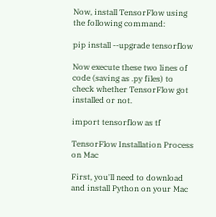Now, install TensorFlow using the following command:

pip install --upgrade tensorflow

Now execute these two lines of code (saving as .py files) to check whether TensorFlow got installed or not.

import tensorflow as tf

TensorFlow Installation Process on Mac

First, you'll need to download and install Python on your Mac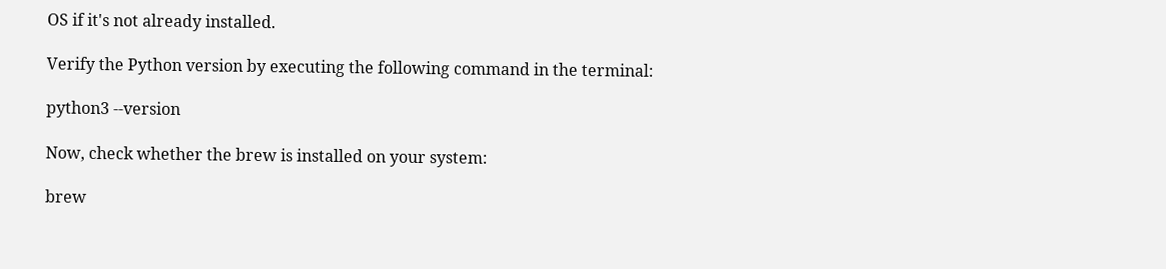OS if it's not already installed.

Verify the Python version by executing the following command in the terminal:

python3 --version

Now, check whether the brew is installed on your system:

brew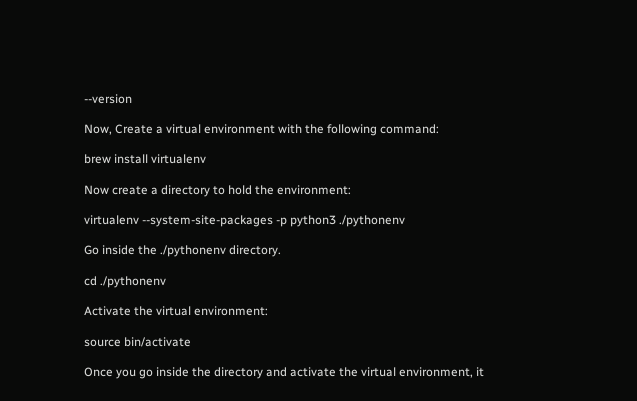--version

Now, Create a virtual environment with the following command:

brew install virtualenv

Now create a directory to hold the environment:

virtualenv --system-site-packages -p python3 ./pythonenv

Go inside the ./pythonenv directory.

cd ./pythonenv

Activate the virtual environment:

source bin/activate

Once you go inside the directory and activate the virtual environment, it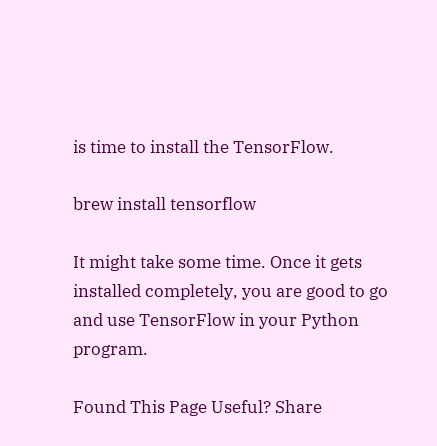is time to install the TensorFlow.

brew install tensorflow

It might take some time. Once it gets installed completely, you are good to go and use TensorFlow in your Python program.

Found This Page Useful? Share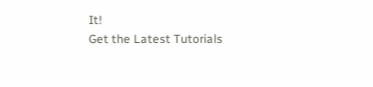It!
Get the Latest Tutorials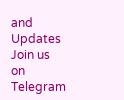and Updates
Join us on Telegram